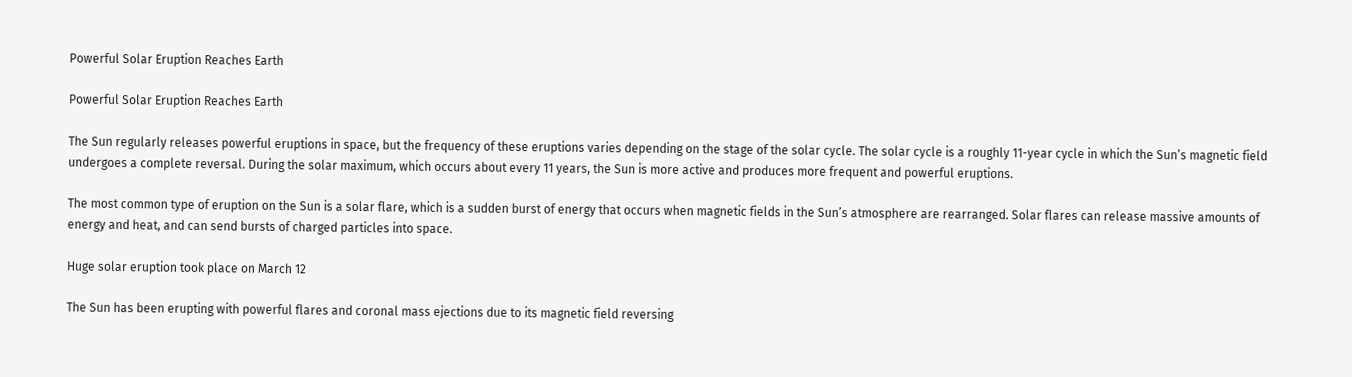Powerful Solar Eruption Reaches Earth

Powerful Solar Eruption Reaches Earth

The Sun regularly releases powerful eruptions in space, but the frequency of these eruptions varies depending on the stage of the solar cycle. The solar cycle is a roughly 11-year cycle in which the Sun’s magnetic field undergoes a complete reversal. During the solar maximum, which occurs about every 11 years, the Sun is more active and produces more frequent and powerful eruptions.

The most common type of eruption on the Sun is a solar flare, which is a sudden burst of energy that occurs when magnetic fields in the Sun’s atmosphere are rearranged. Solar flares can release massive amounts of energy and heat, and can send bursts of charged particles into space.

Huge solar eruption took place on March 12

The Sun has been erupting with powerful flares and coronal mass ejections due to its magnetic field reversing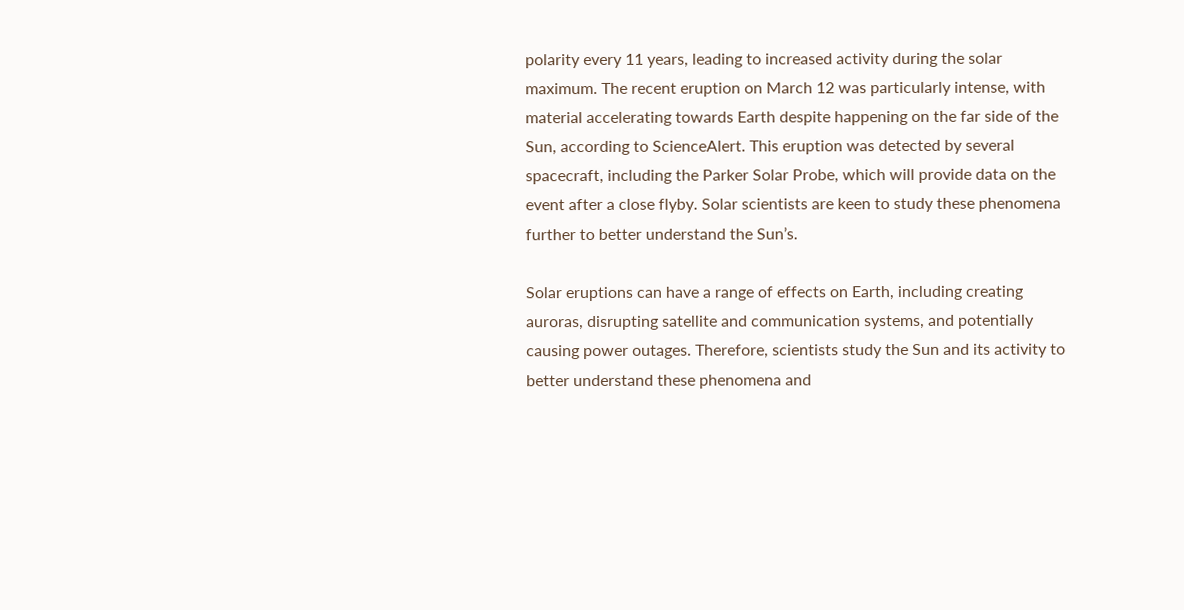polarity every 11 years, leading to increased activity during the solar maximum. The recent eruption on March 12 was particularly intense, with material accelerating towards Earth despite happening on the far side of the Sun, according to ScienceAlert. This eruption was detected by several spacecraft, including the Parker Solar Probe, which will provide data on the event after a close flyby. Solar scientists are keen to study these phenomena further to better understand the Sun’s.

Solar eruptions can have a range of effects on Earth, including creating auroras, disrupting satellite and communication systems, and potentially causing power outages. Therefore, scientists study the Sun and its activity to better understand these phenomena and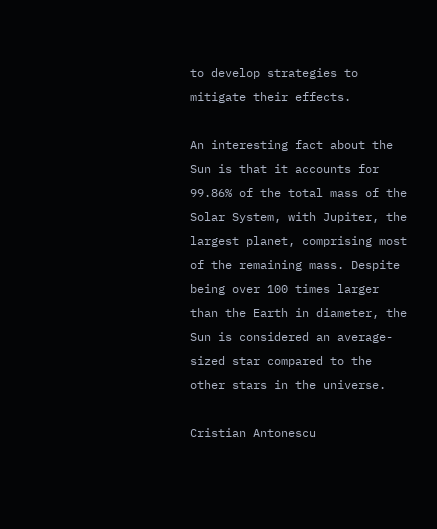to develop strategies to mitigate their effects.

An interesting fact about the Sun is that it accounts for 99.86% of the total mass of the Solar System, with Jupiter, the largest planet, comprising most of the remaining mass. Despite being over 100 times larger than the Earth in diameter, the Sun is considered an average-sized star compared to the other stars in the universe.

Cristian Antonescu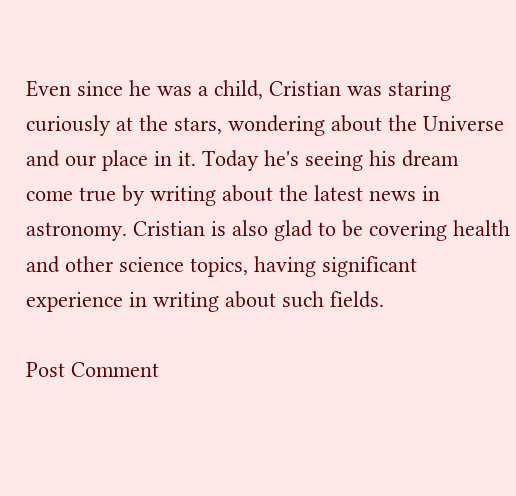Even since he was a child, Cristian was staring curiously at the stars, wondering about the Universe and our place in it. Today he's seeing his dream come true by writing about the latest news in astronomy. Cristian is also glad to be covering health and other science topics, having significant experience in writing about such fields.

Post Comment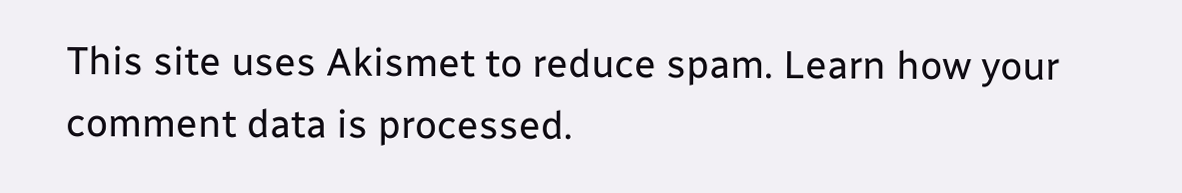This site uses Akismet to reduce spam. Learn how your comment data is processed.